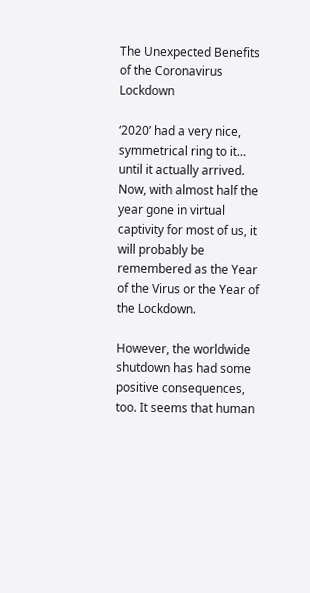The Unexpected Benefits of the Coronavirus Lockdown

‘2020’ had a very nice, symmetrical ring to it… until it actually arrived. Now, with almost half the year gone in virtual captivity for most of us, it will probably be remembered as the Year of the Virus or the Year of the Lockdown.

However, the worldwide shutdown has had some positive consequences, too. It seems that human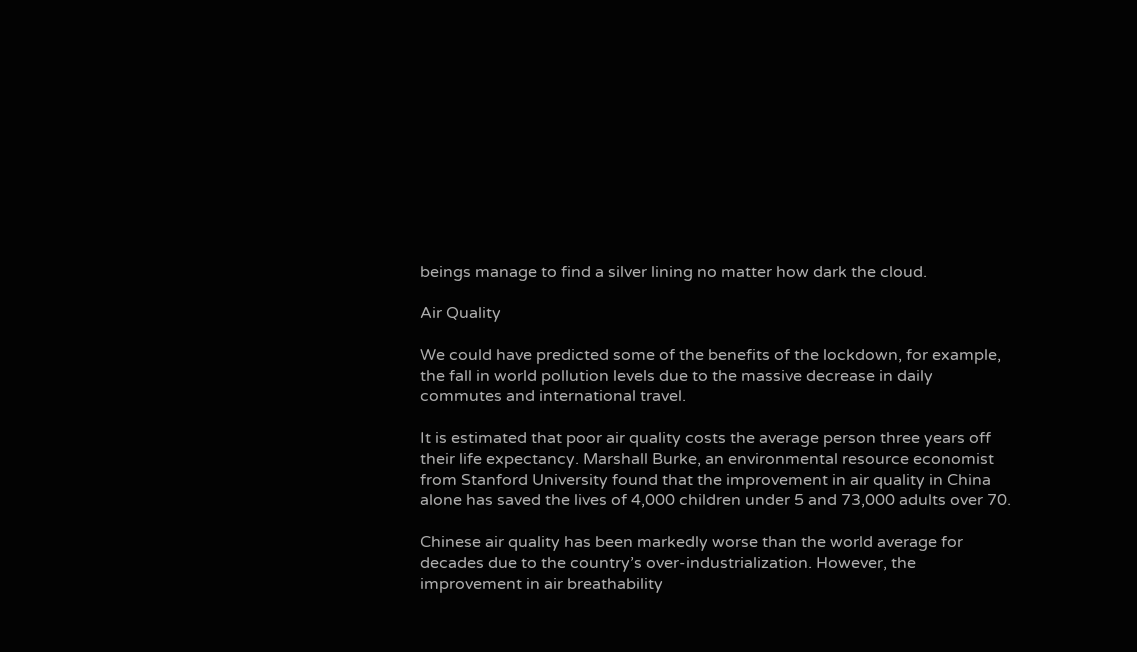beings manage to find a silver lining no matter how dark the cloud.

Air Quality

We could have predicted some of the benefits of the lockdown, for example, the fall in world pollution levels due to the massive decrease in daily commutes and international travel.

It is estimated that poor air quality costs the average person three years off their life expectancy. Marshall Burke, an environmental resource economist from Stanford University found that the improvement in air quality in China alone has saved the lives of 4,000 children under 5 and 73,000 adults over 70.

Chinese air quality has been markedly worse than the world average for decades due to the country’s over-industrialization. However, the improvement in air breathability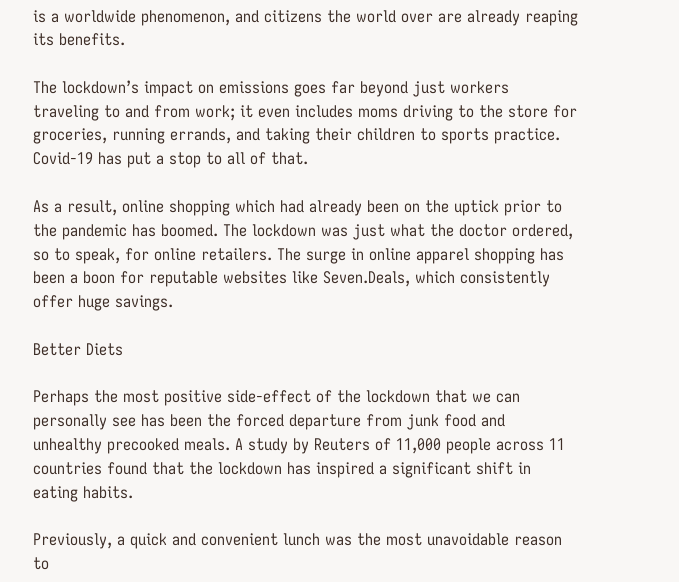is a worldwide phenomenon, and citizens the world over are already reaping its benefits.

The lockdown’s impact on emissions goes far beyond just workers traveling to and from work; it even includes moms driving to the store for groceries, running errands, and taking their children to sports practice. Covid-19 has put a stop to all of that.

As a result, online shopping which had already been on the uptick prior to the pandemic has boomed. The lockdown was just what the doctor ordered, so to speak, for online retailers. The surge in online apparel shopping has been a boon for reputable websites like Seven.Deals, which consistently offer huge savings.

Better Diets

Perhaps the most positive side-effect of the lockdown that we can personally see has been the forced departure from junk food and unhealthy precooked meals. A study by Reuters of 11,000 people across 11 countries found that the lockdown has inspired a significant shift in eating habits.

Previously, a quick and convenient lunch was the most unavoidable reason to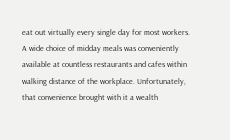eat out virtually every single day for most workers. A wide choice of midday meals was conveniently available at countless restaurants and cafes within walking distance of the workplace. Unfortunately, that convenience brought with it a wealth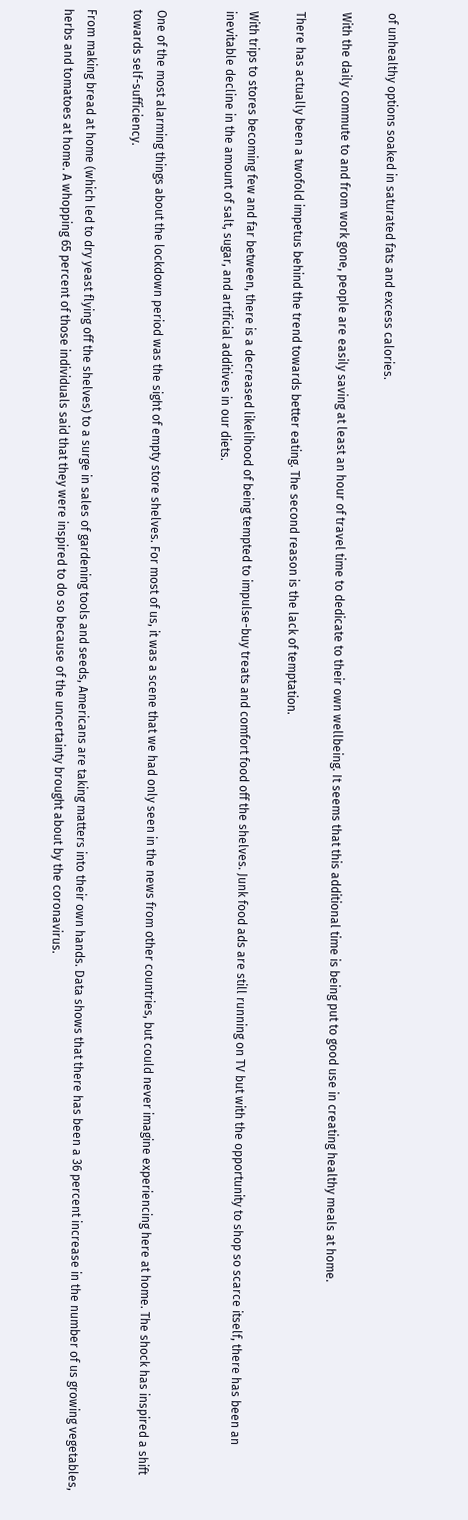of unhealthy options soaked in saturated fats and excess calories.

With the daily commute to and from work gone, people are easily saving at least an hour of travel time to dedicate to their own wellbeing. It seems that this additional time is being put to good use in creating healthy meals at home.

There has actually been a twofold impetus behind the trend towards better eating. The second reason is the lack of temptation.

With trips to stores becoming few and far between, there is a decreased likelihood of being tempted to impulse-buy treats and comfort food off the shelves. Junk food ads are still running on TV but with the opportunity to shop so scarce itself, there has been an inevitable decline in the amount of salt, sugar, and artificial additives in our diets.


One of the most alarming things about the lockdown period was the sight of empty store shelves. For most of us, it was a scene that we had only seen in the news from other countries, but could never imagine experiencing here at home. The shock has inspired a shift towards self-sufficiency.

From making bread at home (which led to dry yeast flying off the shelves) to a surge in sales of gardening tools and seeds, Americans are taking matters into their own hands. Data shows that there has been a 36 percent increase in the number of us growing vegetables, herbs and tomatoes at home. A whopping 65 percent of those individuals said that they were inspired to do so because of the uncertainty brought about by the coronavirus.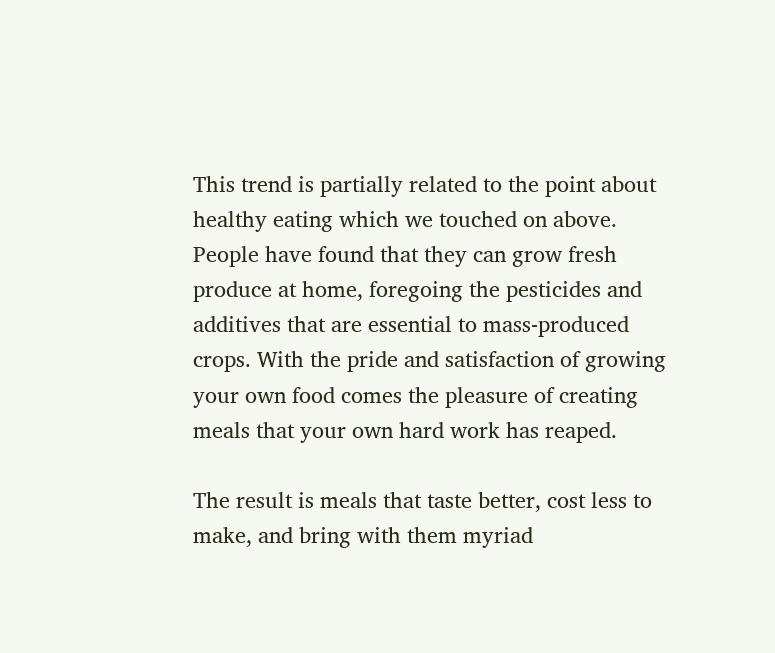This trend is partially related to the point about healthy eating which we touched on above. People have found that they can grow fresh produce at home, foregoing the pesticides and additives that are essential to mass-produced crops. With the pride and satisfaction of growing your own food comes the pleasure of creating meals that your own hard work has reaped.

The result is meals that taste better, cost less to make, and bring with them myriad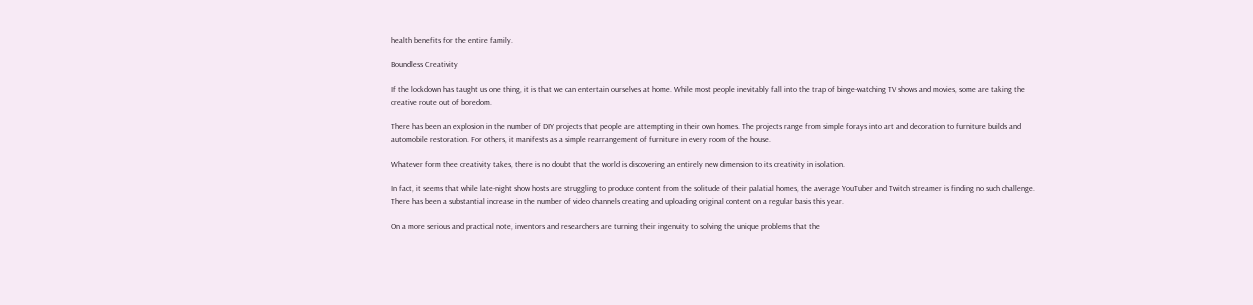health benefits for the entire family.

Boundless Creativity

If the lockdown has taught us one thing, it is that we can entertain ourselves at home. While most people inevitably fall into the trap of binge-watching TV shows and movies, some are taking the creative route out of boredom.

There has been an explosion in the number of DIY projects that people are attempting in their own homes. The projects range from simple forays into art and decoration to furniture builds and automobile restoration. For others, it manifests as a simple rearrangement of furniture in every room of the house.

Whatever form thee creativity takes, there is no doubt that the world is discovering an entirely new dimension to its creativity in isolation.

In fact, it seems that while late-night show hosts are struggling to produce content from the solitude of their palatial homes, the average YouTuber and Twitch streamer is finding no such challenge. There has been a substantial increase in the number of video channels creating and uploading original content on a regular basis this year.

On a more serious and practical note, inventors and researchers are turning their ingenuity to solving the unique problems that the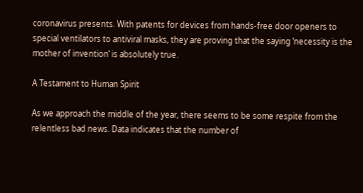coronavirus presents. With patents for devices from hands-free door openers to special ventilators to antiviral masks, they are proving that the saying ‘necessity is the mother of invention’ is absolutely true.

A Testament to Human Spirit

As we approach the middle of the year, there seems to be some respite from the relentless bad news. Data indicates that the number of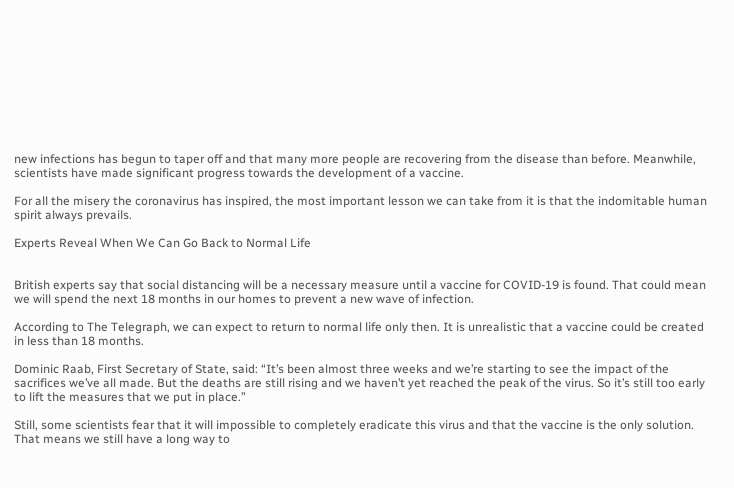new infections has begun to taper off and that many more people are recovering from the disease than before. Meanwhile, scientists have made significant progress towards the development of a vaccine.

For all the misery the coronavirus has inspired, the most important lesson we can take from it is that the indomitable human spirit always prevails.

Experts Reveal When We Can Go Back to Normal Life


British experts say that social distancing will be a necessary measure until a vaccine for COVID-19 is found. That could mean we will spend the next 18 months in our homes to prevent a new wave of infection.

According to The Telegraph, we can expect to return to normal life only then. It is unrealistic that a vaccine could be created in less than 18 months.

Dominic Raab, First Secretary of State, said: “It’s been almost three weeks and we’re starting to see the impact of the sacrifices we’ve all made. But the deaths are still rising and we haven’t yet reached the peak of the virus. So it’s still too early to lift the measures that we put in place.”

Still, some scientists fear that it will impossible to completely eradicate this virus and that the vaccine is the only solution. That means we still have a long way to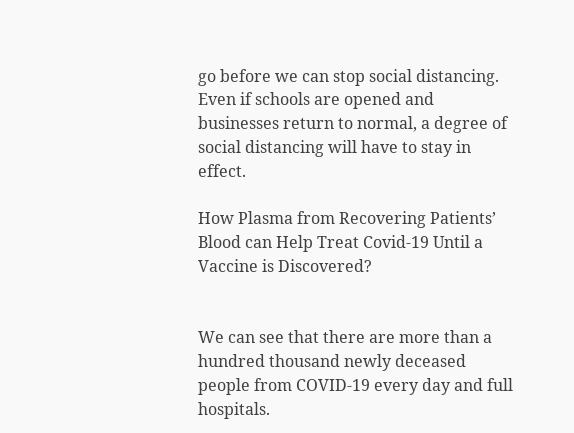go before we can stop social distancing. Even if schools are opened and businesses return to normal, a degree of social distancing will have to stay in effect.

How Plasma from Recovering Patients’ Blood can Help Treat Covid-19 Until a Vaccine is Discovered?


We can see that there are more than a hundred thousand newly deceased people from COVID-19 every day and full hospitals.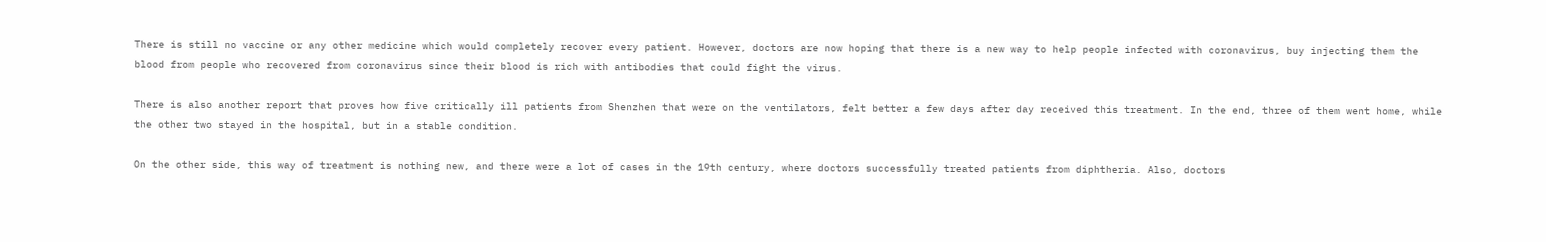There is still no vaccine or any other medicine which would completely recover every patient. However, doctors are now hoping that there is a new way to help people infected with coronavirus, buy injecting them the blood from people who recovered from coronavirus since their blood is rich with antibodies that could fight the virus.

There is also another report that proves how five critically ill patients from Shenzhen that were on the ventilators, felt better a few days after day received this treatment. In the end, three of them went home, while the other two stayed in the hospital, but in a stable condition.

On the other side, this way of treatment is nothing new, and there were a lot of cases in the 19th century, where doctors successfully treated patients from diphtheria. Also, doctors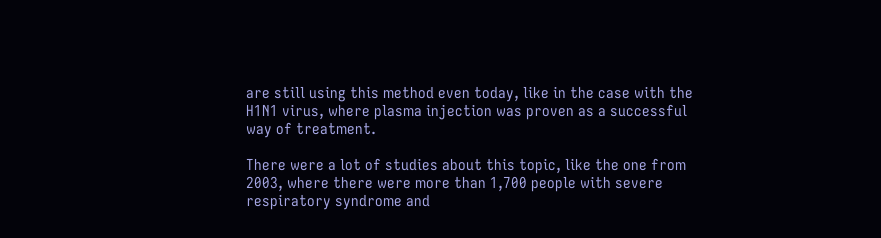are still using this method even today, like in the case with the H1N1 virus, where plasma injection was proven as a successful way of treatment.

There were a lot of studies about this topic, like the one from 2003, where there were more than 1,700 people with severe respiratory syndrome and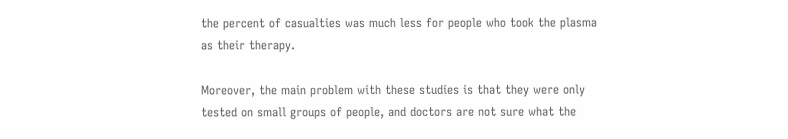the percent of casualties was much less for people who took the plasma as their therapy.

Moreover, the main problem with these studies is that they were only tested on small groups of people, and doctors are not sure what the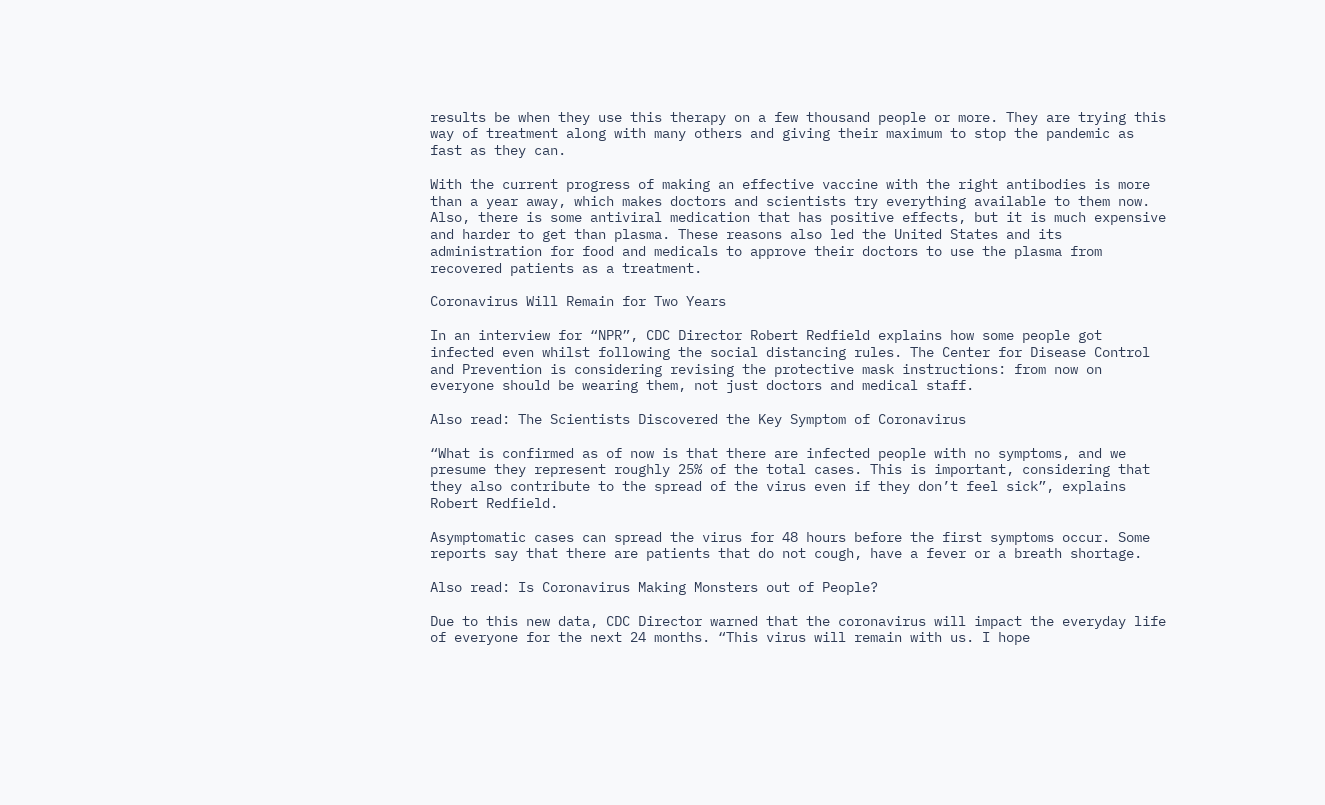results be when they use this therapy on a few thousand people or more. They are trying this way of treatment along with many others and giving their maximum to stop the pandemic as fast as they can.

With the current progress of making an effective vaccine with the right antibodies is more than a year away, which makes doctors and scientists try everything available to them now. Also, there is some antiviral medication that has positive effects, but it is much expensive and harder to get than plasma. These reasons also led the United States and its administration for food and medicals to approve their doctors to use the plasma from recovered patients as a treatment.

Coronavirus Will Remain for Two Years

In an interview for “NPR”, CDC Director Robert Redfield explains how some people got infected even whilst following the social distancing rules. The Center for Disease Control and Prevention is considering revising the protective mask instructions: from now on everyone should be wearing them, not just doctors and medical staff.

Also read: The Scientists Discovered the Key Symptom of Coronavirus

“What is confirmed as of now is that there are infected people with no symptoms, and we presume they represent roughly 25% of the total cases. This is important, considering that they also contribute to the spread of the virus even if they don’t feel sick”, explains Robert Redfield.

Asymptomatic cases can spread the virus for 48 hours before the first symptoms occur. Some reports say that there are patients that do not cough, have a fever or a breath shortage.

Also read: Is Coronavirus Making Monsters out of People?

Due to this new data, CDC Director warned that the coronavirus will impact the everyday life of everyone for the next 24 months. “This virus will remain with us. I hope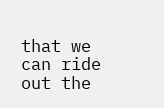that we can ride out the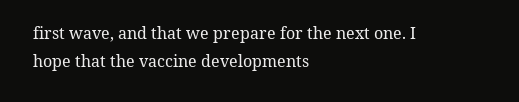first wave, and that we prepare for the next one. I hope that the vaccine developments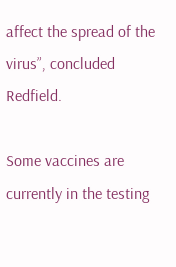affect the spread of the virus”, concluded Redfield.

Some vaccines are currently in the testing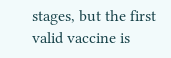stages, but the first valid vaccine is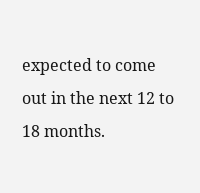expected to come out in the next 12 to 18 months.